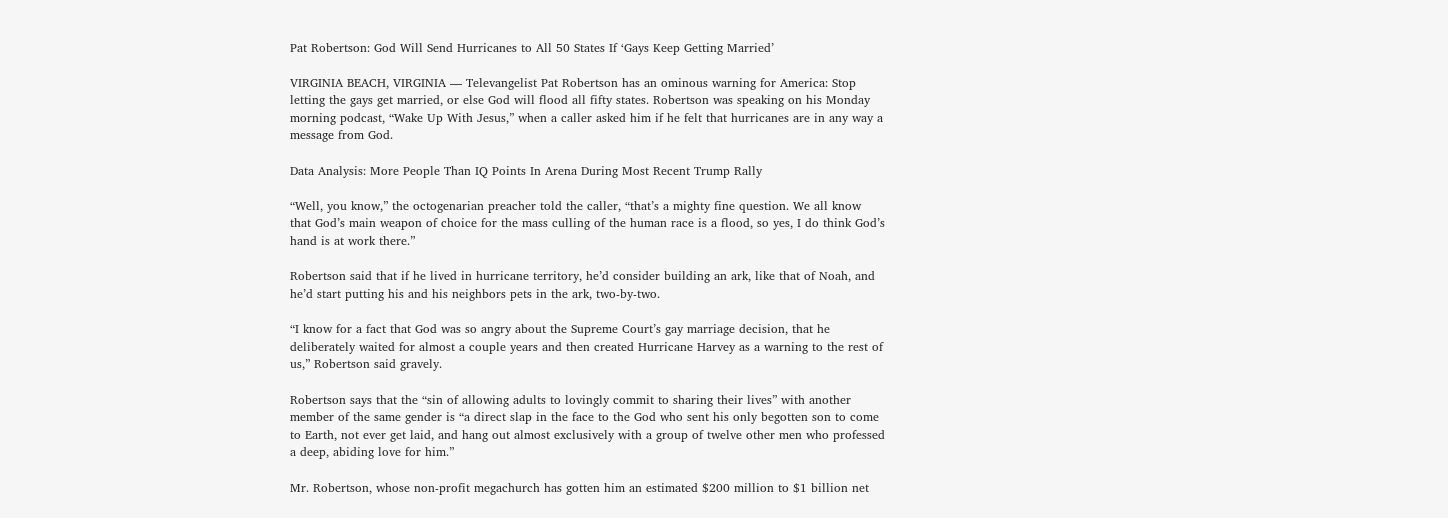Pat Robertson: God Will Send Hurricanes to All 50 States If ‘Gays Keep Getting Married’

VIRGINIA BEACH, VIRGINIA — Televangelist Pat Robertson has an ominous warning for America: Stop letting the gays get married, or else God will flood all fifty states. Robertson was speaking on his Monday morning podcast, “Wake Up With Jesus,” when a caller asked him if he felt that hurricanes are in any way a message from God.

Data Analysis: More People Than IQ Points In Arena During Most Recent Trump Rally

“Well, you know,” the octogenarian preacher told the caller, “that’s a mighty fine question. We all know that God’s main weapon of choice for the mass culling of the human race is a flood, so yes, I do think God’s hand is at work there.”

Robertson said that if he lived in hurricane territory, he’d consider building an ark, like that of Noah, and he’d start putting his and his neighbors pets in the ark, two-by-two.

“I know for a fact that God was so angry about the Supreme Court’s gay marriage decision, that he deliberately waited for almost a couple years and then created Hurricane Harvey as a warning to the rest of us,” Robertson said gravely.

Robertson says that the “sin of allowing adults to lovingly commit to sharing their lives” with another member of the same gender is “a direct slap in the face to the God who sent his only begotten son to come to Earth, not ever get laid, and hang out almost exclusively with a group of twelve other men who professed a deep, abiding love for him.”

Mr. Robertson, whose non-profit megachurch has gotten him an estimated $200 million to $1 billion net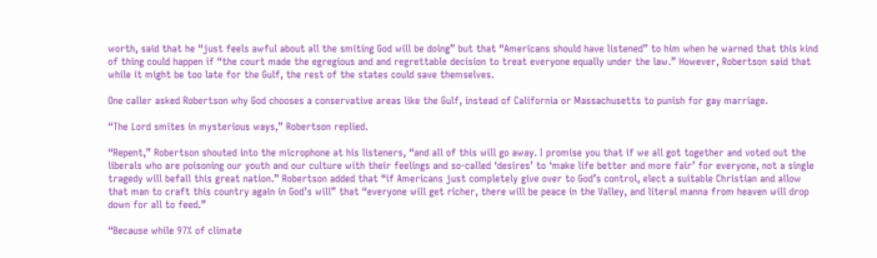worth, said that he “just feels awful about all the smiting God will be doing” but that “Americans should have listened” to him when he warned that this kind of thing could happen if “the court made the egregious and and regrettable decision to treat everyone equally under the law.” However, Robertson said that while it might be too late for the Gulf, the rest of the states could save themselves.

One caller asked Robertson why God chooses a conservative areas like the Gulf, instead of California or Massachusetts to punish for gay marriage.

“The Lord smites in mysterious ways,” Robertson replied.

“Repent,” Robertson shouted into the microphone at his listeners, “and all of this will go away. I promise you that if we all got together and voted out the liberals who are poisoning our youth and our culture with their feelings and so-called ‘desires’ to ‘make life better and more fair’ for everyone, not a single tragedy will befall this great nation.” Robertson added that “if Americans just completely give over to God’s control, elect a suitable Christian and allow that man to craft this country again in God’s will” that “everyone will get richer, there will be peace in the Valley, and literal manna from heaven will drop down for all to feed.”

“Because while 97% of climate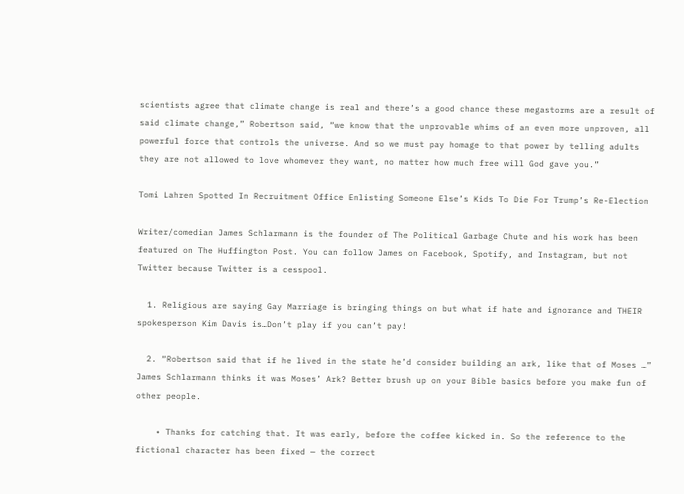scientists agree that climate change is real and there’s a good chance these megastorms are a result of said climate change,” Robertson said, “we know that the unprovable whims of an even more unproven, all powerful force that controls the universe. And so we must pay homage to that power by telling adults they are not allowed to love whomever they want, no matter how much free will God gave you.”

Tomi Lahren Spotted In Recruitment Office Enlisting Someone Else’s Kids To Die For Trump’s Re-Election

Writer/comedian James Schlarmann is the founder of The Political Garbage Chute and his work has been featured on The Huffington Post. You can follow James on Facebook, Spotify, and Instagram, but not Twitter because Twitter is a cesspool.

  1. Religious are saying Gay Marriage is bringing things on but what if hate and ignorance and THEIR spokesperson Kim Davis is…Don’t play if you can’t pay!

  2. “Robertson said that if he lived in the state he’d consider building an ark, like that of Moses …” James Schlarmann thinks it was Moses’ Ark? Better brush up on your Bible basics before you make fun of other people.

    • Thanks for catching that. It was early, before the coffee kicked in. So the reference to the fictional character has been fixed — the correct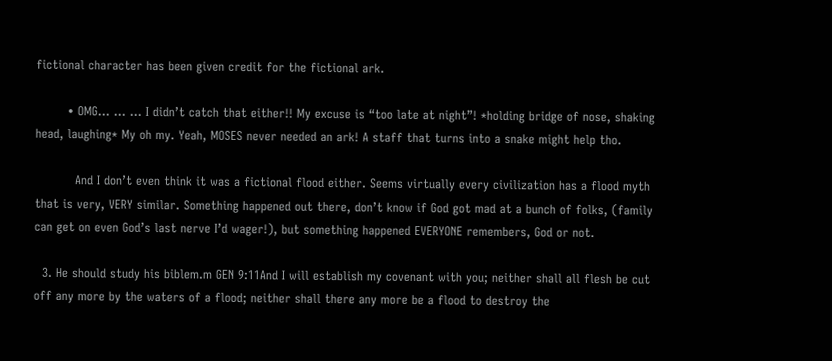fictional character has been given credit for the fictional ark.

        • OMG… … … I didn’t catch that either!! My excuse is “too late at night”! *holding bridge of nose, shaking head, laughing* My oh my. Yeah, MOSES never needed an ark! A staff that turns into a snake might help tho.

          And I don’t even think it was a fictional flood either. Seems virtually every civilization has a flood myth that is very, VERY similar. Something happened out there, don’t know if God got mad at a bunch of folks, (family can get on even God’s last nerve I’d wager!), but something happened EVERYONE remembers, God or not.

  3. He should study his biblem.m GEN 9:11And I will establish my covenant with you; neither shall all flesh be cut off any more by the waters of a flood; neither shall there any more be a flood to destroy the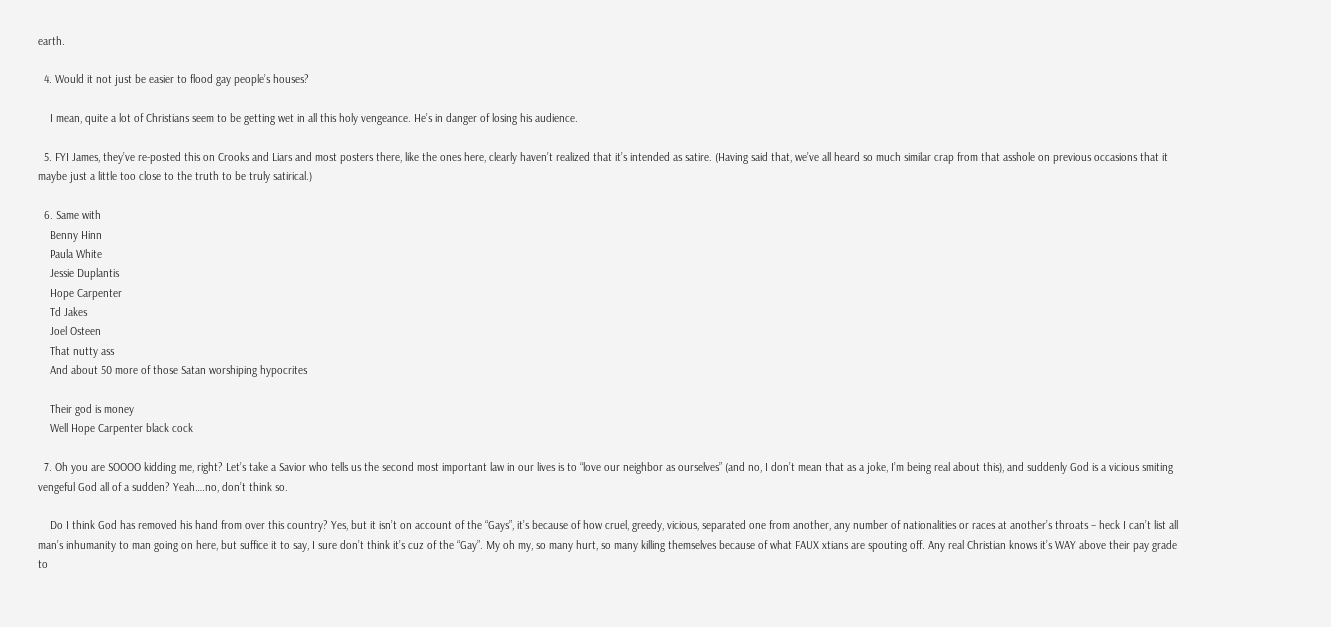earth.

  4. Would it not just be easier to flood gay people’s houses?

    I mean, quite a lot of Christians seem to be getting wet in all this holy vengeance. He’s in danger of losing his audience.

  5. FYI James, they’ve re-posted this on Crooks and Liars and most posters there, like the ones here, clearly haven’t realized that it’s intended as satire. (Having said that, we’ve all heard so much similar crap from that asshole on previous occasions that it maybe just a little too close to the truth to be truly satirical.)

  6. Same with
    Benny Hinn
    Paula White
    Jessie Duplantis
    Hope Carpenter
    Td Jakes
    Joel Osteen
    That nutty ass
    And about 50 more of those Satan worshiping hypocrites

    Their god is money
    Well Hope Carpenter black cock

  7. Oh you are SOOOO kidding me, right? Let’s take a Savior who tells us the second most important law in our lives is to “love our neighbor as ourselves” (and no, I don’t mean that as a joke, I’m being real about this), and suddenly God is a vicious smiting vengeful God all of a sudden? Yeah….no, don’t think so.

    Do I think God has removed his hand from over this country? Yes, but it isn’t on account of the “Gays”, it’s because of how cruel, greedy, vicious, separated one from another, any number of nationalities or races at another’s throats – heck I can’t list all man’s inhumanity to man going on here, but suffice it to say, I sure don’t think it’s cuz of the “Gay”. My oh my, so many hurt, so many killing themselves because of what FAUX xtians are spouting off. Any real Christian knows it’s WAY above their pay grade to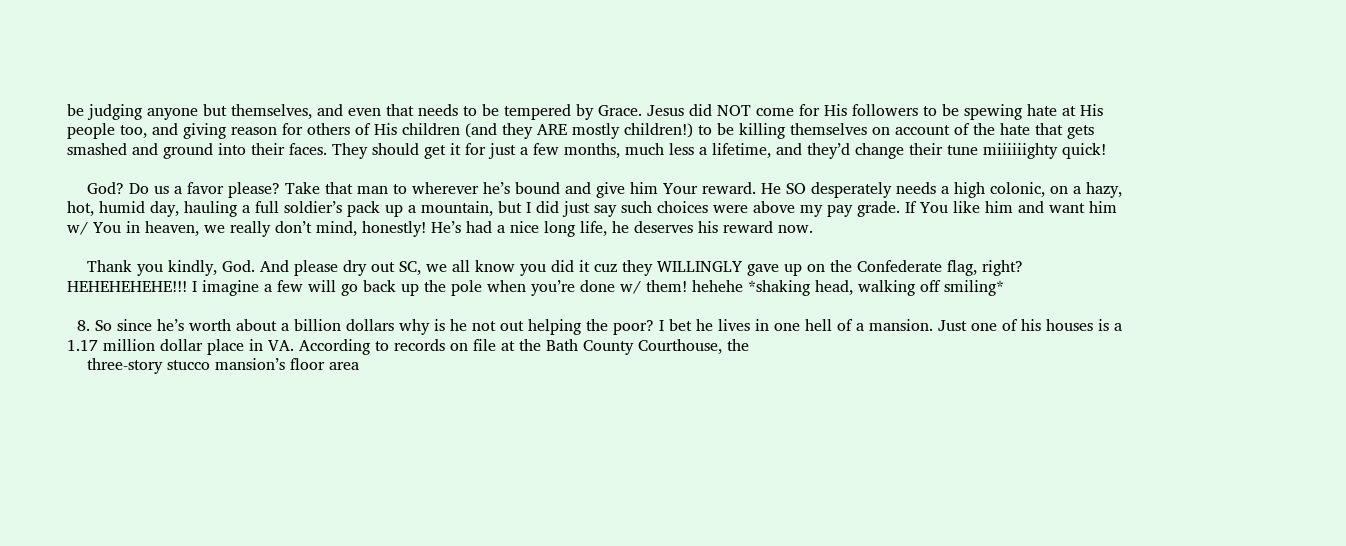be judging anyone but themselves, and even that needs to be tempered by Grace. Jesus did NOT come for His followers to be spewing hate at His people too, and giving reason for others of His children (and they ARE mostly children!) to be killing themselves on account of the hate that gets smashed and ground into their faces. They should get it for just a few months, much less a lifetime, and they’d change their tune miiiiiighty quick!

    God? Do us a favor please? Take that man to wherever he’s bound and give him Your reward. He SO desperately needs a high colonic, on a hazy, hot, humid day, hauling a full soldier’s pack up a mountain, but I did just say such choices were above my pay grade. If You like him and want him w/ You in heaven, we really don’t mind, honestly! He’s had a nice long life, he deserves his reward now.

    Thank you kindly, God. And please dry out SC, we all know you did it cuz they WILLINGLY gave up on the Confederate flag, right? HEHEHEHEHE!!! I imagine a few will go back up the pole when you’re done w/ them! hehehe *shaking head, walking off smiling*

  8. So since he’s worth about a billion dollars why is he not out helping the poor? I bet he lives in one hell of a mansion. Just one of his houses is a 1.17 million dollar place in VA. According to records on file at the Bath County Courthouse, the
    three-story stucco mansion’s floor area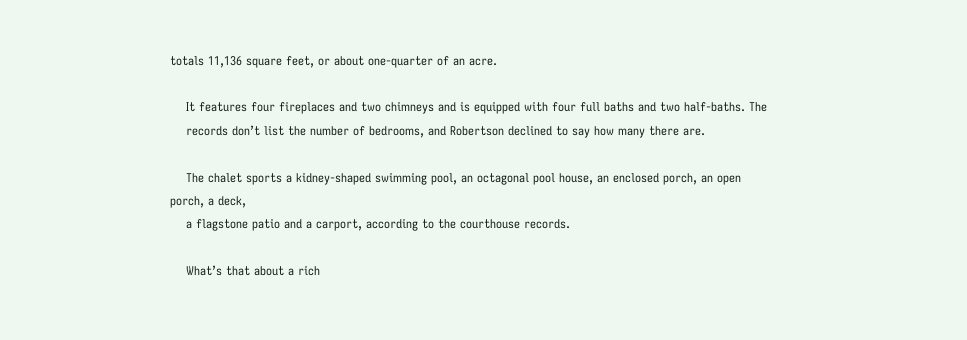totals 11,136 square feet, or about one-quarter of an acre.

    It features four fireplaces and two chimneys and is equipped with four full baths and two half-baths. The
    records don’t list the number of bedrooms, and Robertson declined to say how many there are.

    The chalet sports a kidney-shaped swimming pool, an octagonal pool house, an enclosed porch, an open porch, a deck,
    a flagstone patio and a carport, according to the courthouse records.

    What’s that about a rich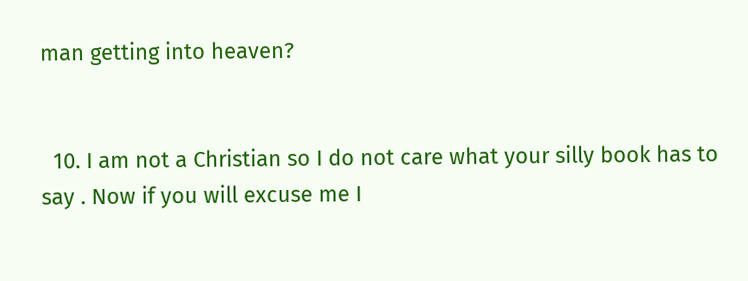man getting into heaven?


  10. I am not a Christian so I do not care what your silly book has to say . Now if you will excuse me I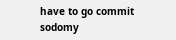have to go commit sodomy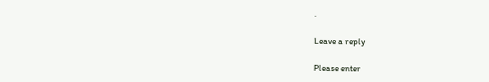.

Leave a reply

Please enter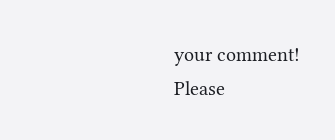your comment!
Please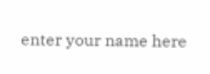enter your name here